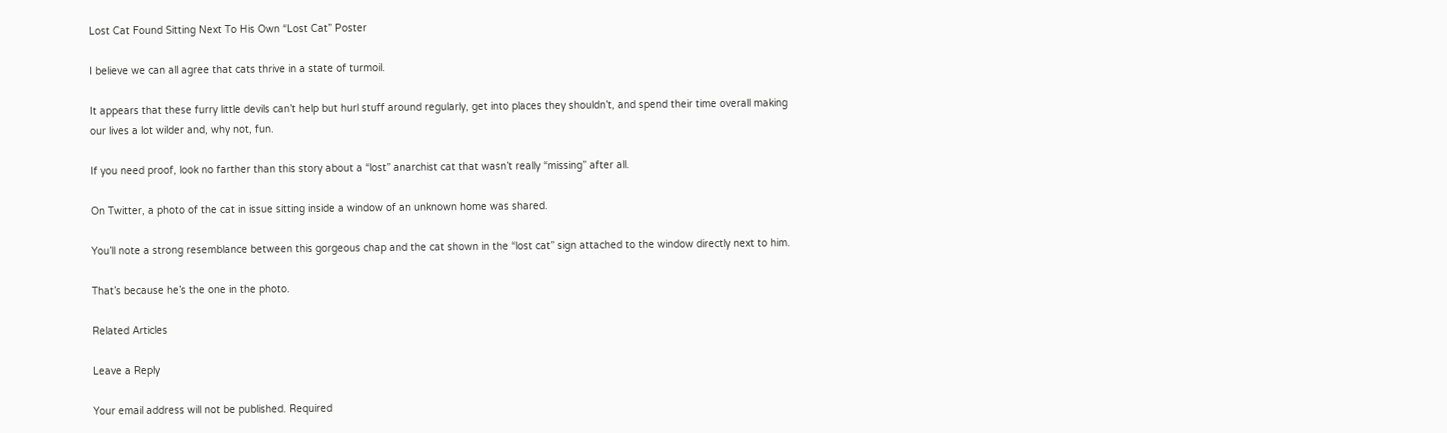Lost Cat Found Sitting Next To His Own “Lost Cat” Poster

I believe we can all agree that cats thrive in a state of turmoil.

It appears that these furry little devils can’t help but hurl stuff around regularly, get into places they shouldn’t, and spend their time overall making our lives a lot wilder and, why not, fun.

If you need proof, look no farther than this story about a “lost” anarchist cat that wasn’t really “missing” after all.

On Twitter, a photo of the cat in issue sitting inside a window of an unknown home was shared.

You’ll note a strong resemblance between this gorgeous chap and the cat shown in the “lost cat” sign attached to the window directly next to him.

That’s because he’s the one in the photo.

Related Articles

Leave a Reply

Your email address will not be published. Required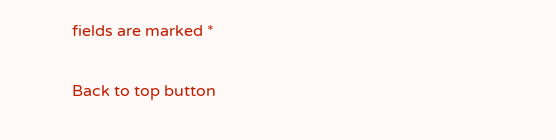fields are marked *

Back to top button